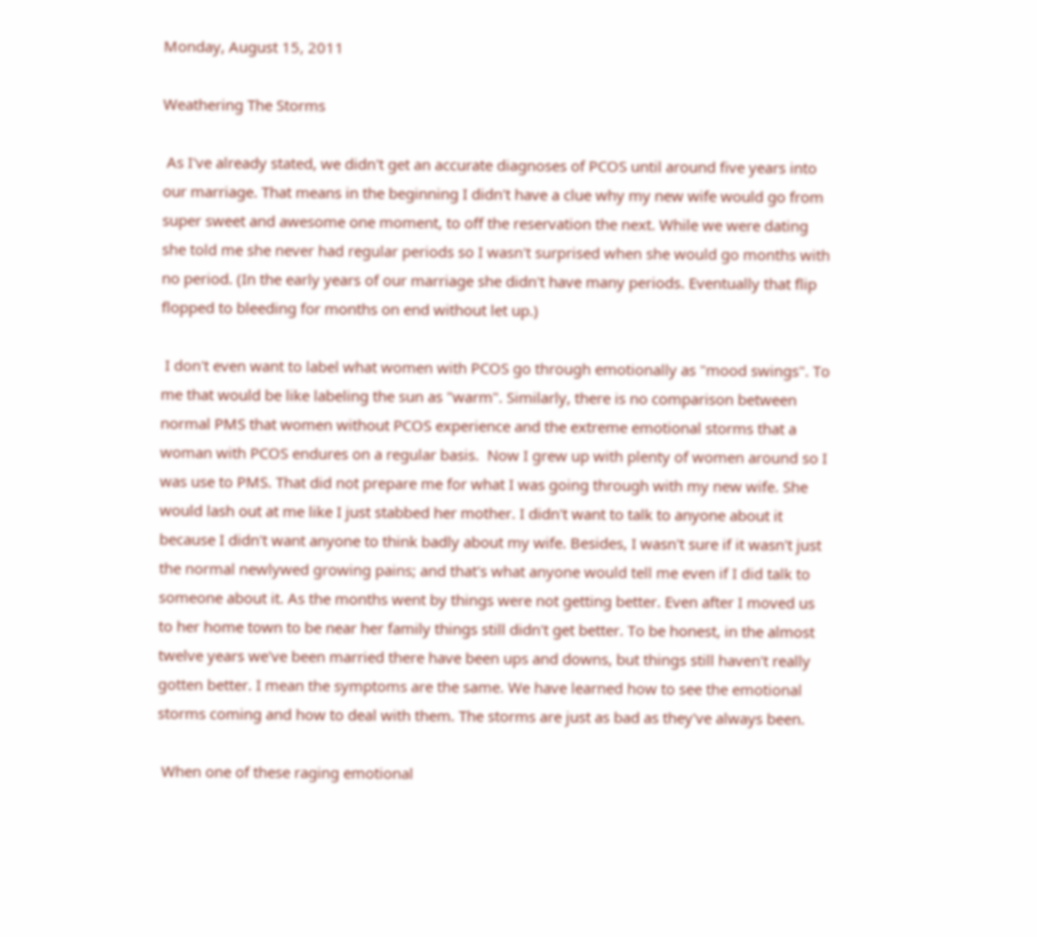Monday, August 15, 2011

Weathering The Storms

 As I've already stated, we didn't get an accurate diagnoses of PCOS until around five years into our marriage. That means in the beginning I didn't have a clue why my new wife would go from super sweet and awesome one moment, to off the reservation the next. While we were dating she told me she never had regular periods so I wasn't surprised when she would go months with no period. (In the early years of our marriage she didn't have many periods. Eventually that flip flopped to bleeding for months on end without let up.)

 I don't even want to label what women with PCOS go through emotionally as "mood swings". To me that would be like labeling the sun as "warm". Similarly, there is no comparison between normal PMS that women without PCOS experience and the extreme emotional storms that a woman with PCOS endures on a regular basis.  Now I grew up with plenty of women around so I was use to PMS. That did not prepare me for what I was going through with my new wife. She would lash out at me like I just stabbed her mother. I didn't want to talk to anyone about it because I didn't want anyone to think badly about my wife. Besides, I wasn't sure if it wasn't just the normal newlywed growing pains; and that's what anyone would tell me even if I did talk to someone about it. As the months went by things were not getting better. Even after I moved us to her home town to be near her family things still didn't get better. To be honest, in the almost twelve years we've been married there have been ups and downs, but things still haven't really gotten better. I mean the symptoms are the same. We have learned how to see the emotional storms coming and how to deal with them. The storms are just as bad as they've always been.

 When one of these raging emotional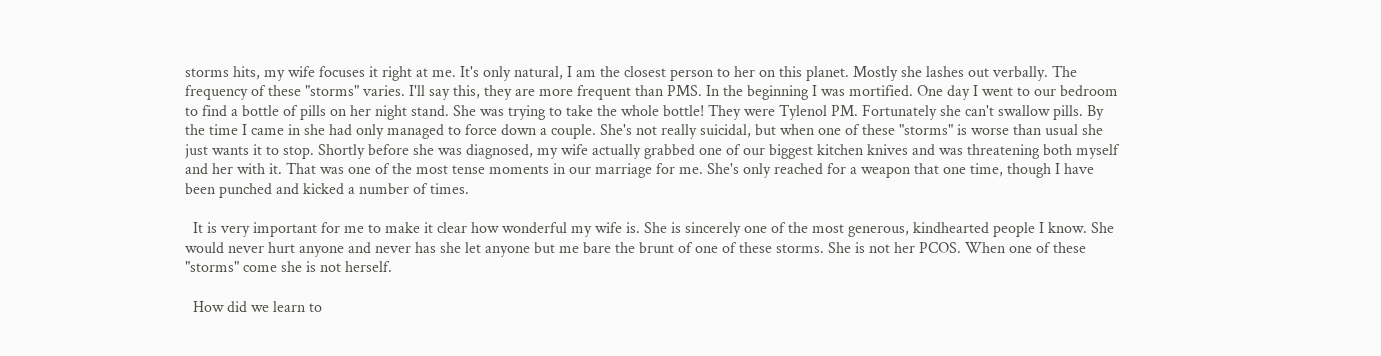storms hits, my wife focuses it right at me. It's only natural, I am the closest person to her on this planet. Mostly she lashes out verbally. The frequency of these "storms" varies. I'll say this, they are more frequent than PMS. In the beginning I was mortified. One day I went to our bedroom to find a bottle of pills on her night stand. She was trying to take the whole bottle! They were Tylenol PM. Fortunately she can't swallow pills. By the time I came in she had only managed to force down a couple. She's not really suicidal, but when one of these "storms" is worse than usual she just wants it to stop. Shortly before she was diagnosed, my wife actually grabbed one of our biggest kitchen knives and was threatening both myself and her with it. That was one of the most tense moments in our marriage for me. She's only reached for a weapon that one time, though I have been punched and kicked a number of times.

  It is very important for me to make it clear how wonderful my wife is. She is sincerely one of the most generous, kindhearted people I know. She would never hurt anyone and never has she let anyone but me bare the brunt of one of these storms. She is not her PCOS. When one of these "storms" come she is not herself.

  How did we learn to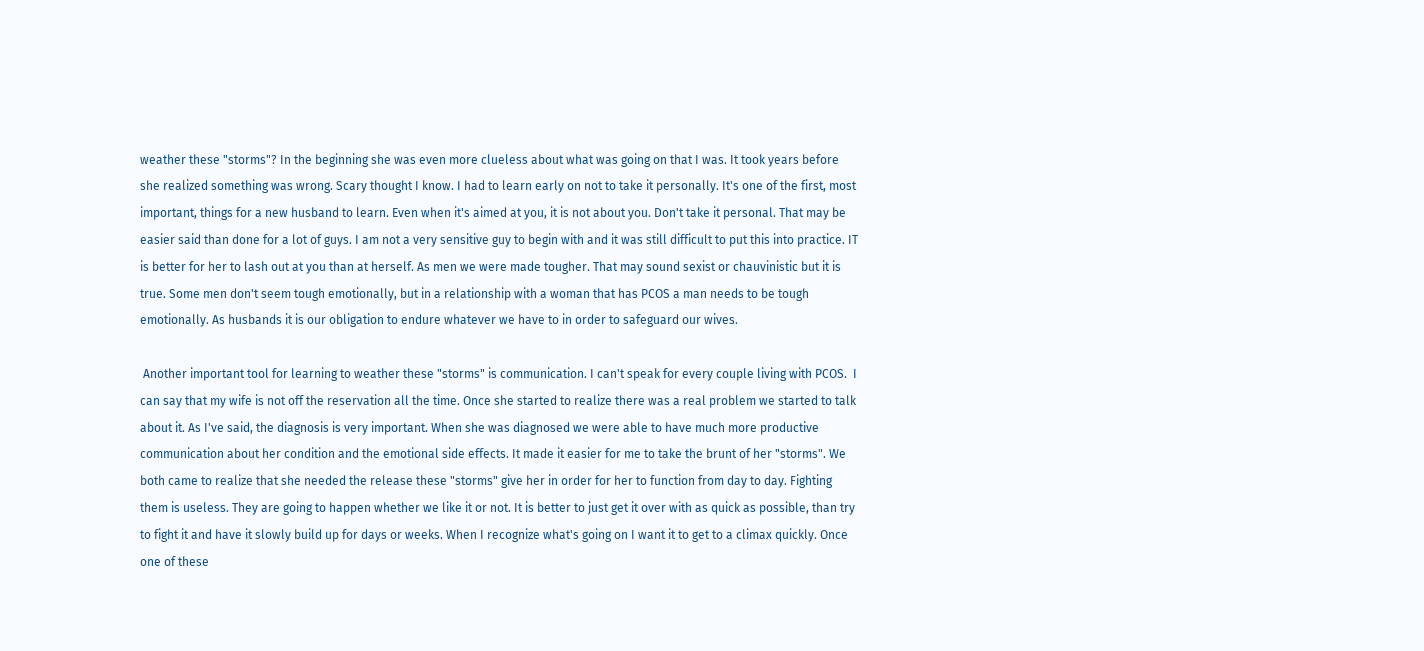weather these "storms"? In the beginning she was even more clueless about what was going on that I was. It took years before she realized something was wrong. Scary thought I know. I had to learn early on not to take it personally. It's one of the first, most important, things for a new husband to learn. Even when it's aimed at you, it is not about you. Don't take it personal. That may be easier said than done for a lot of guys. I am not a very sensitive guy to begin with and it was still difficult to put this into practice. IT is better for her to lash out at you than at herself. As men we were made tougher. That may sound sexist or chauvinistic but it is true. Some men don't seem tough emotionally, but in a relationship with a woman that has PCOS a man needs to be tough emotionally. As husbands it is our obligation to endure whatever we have to in order to safeguard our wives.

 Another important tool for learning to weather these "storms" is communication. I can't speak for every couple living with PCOS.  I can say that my wife is not off the reservation all the time. Once she started to realize there was a real problem we started to talk about it. As I've said, the diagnosis is very important. When she was diagnosed we were able to have much more productive communication about her condition and the emotional side effects. It made it easier for me to take the brunt of her "storms". We both came to realize that she needed the release these "storms" give her in order for her to function from day to day. Fighting them is useless. They are going to happen whether we like it or not. It is better to just get it over with as quick as possible, than try to fight it and have it slowly build up for days or weeks. When I recognize what's going on I want it to get to a climax quickly. Once one of these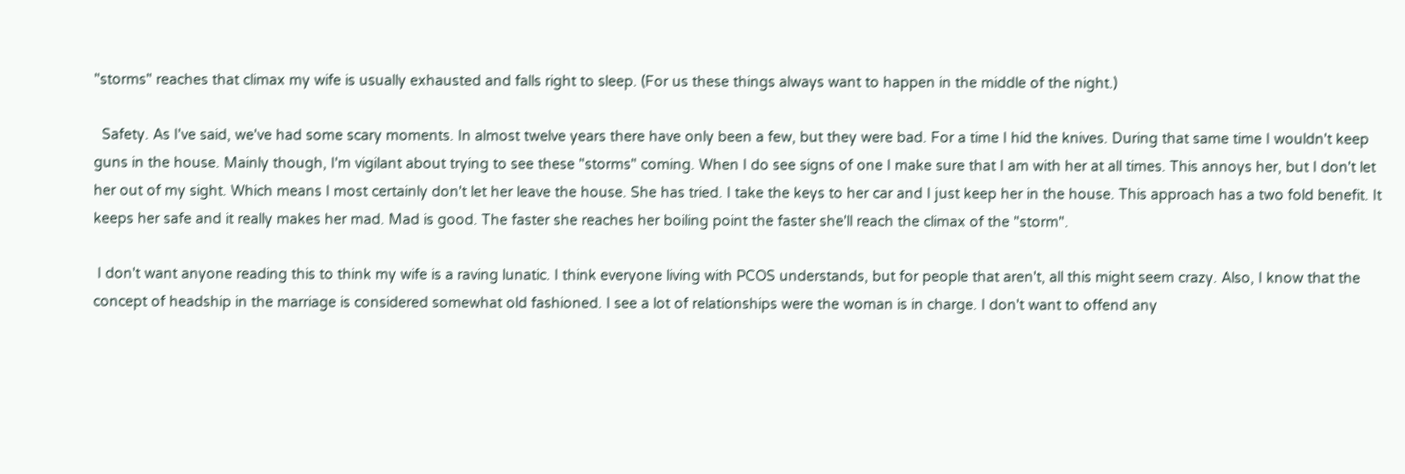"storms" reaches that climax my wife is usually exhausted and falls right to sleep. (For us these things always want to happen in the middle of the night.)

  Safety. As I've said, we've had some scary moments. In almost twelve years there have only been a few, but they were bad. For a time I hid the knives. During that same time I wouldn't keep guns in the house. Mainly though, I'm vigilant about trying to see these "storms" coming. When I do see signs of one I make sure that I am with her at all times. This annoys her, but I don't let her out of my sight. Which means I most certainly don't let her leave the house. She has tried. I take the keys to her car and I just keep her in the house. This approach has a two fold benefit. It keeps her safe and it really makes her mad. Mad is good. The faster she reaches her boiling point the faster she'll reach the climax of the "storm".

 I don't want anyone reading this to think my wife is a raving lunatic. I think everyone living with PCOS understands, but for people that aren't, all this might seem crazy. Also, I know that the concept of headship in the marriage is considered somewhat old fashioned. I see a lot of relationships were the woman is in charge. I don't want to offend any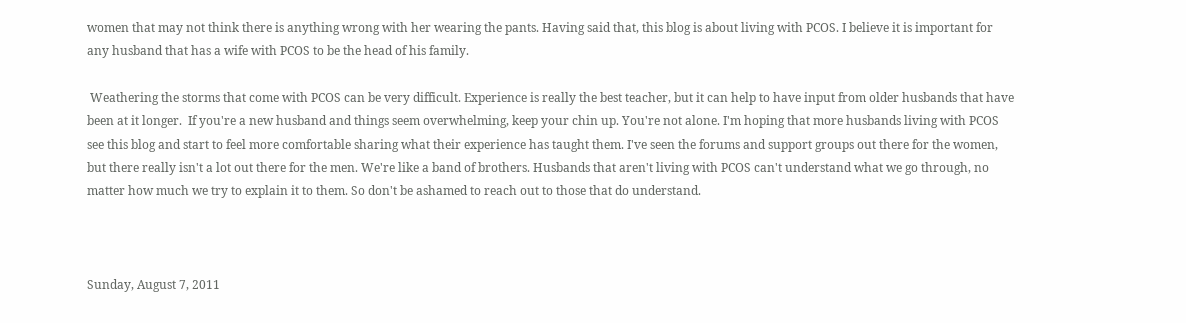women that may not think there is anything wrong with her wearing the pants. Having said that, this blog is about living with PCOS. I believe it is important for any husband that has a wife with PCOS to be the head of his family.

 Weathering the storms that come with PCOS can be very difficult. Experience is really the best teacher, but it can help to have input from older husbands that have been at it longer.  If you're a new husband and things seem overwhelming, keep your chin up. You're not alone. I'm hoping that more husbands living with PCOS see this blog and start to feel more comfortable sharing what their experience has taught them. I've seen the forums and support groups out there for the women, but there really isn't a lot out there for the men. We're like a band of brothers. Husbands that aren't living with PCOS can't understand what we go through, no matter how much we try to explain it to them. So don't be ashamed to reach out to those that do understand.



Sunday, August 7, 2011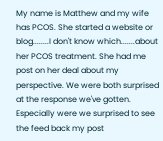My name is Matthew and my wife has PCOS. She started a website or blog........I don't know which.......about her PCOS treatment. She had me post on her deal about my perspective. We were both surprised at the response we've gotten. Especially were we surprised to see the feed back my post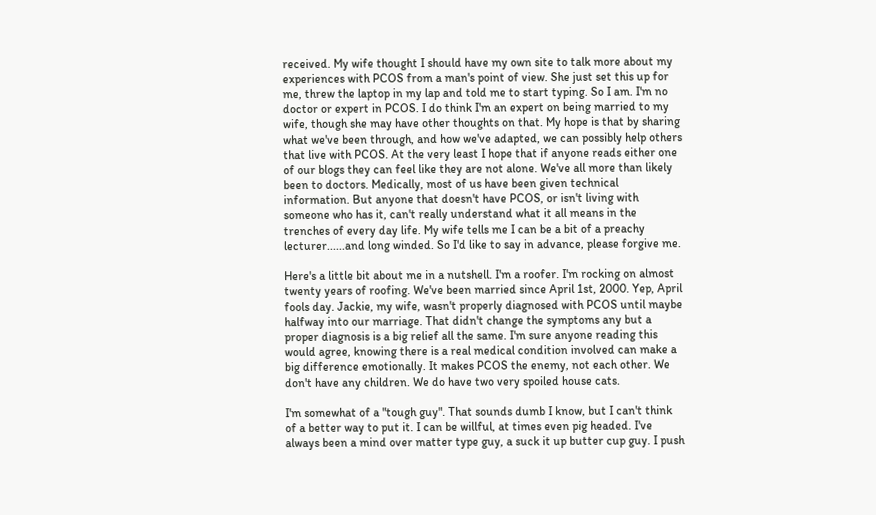received. My wife thought I should have my own site to talk more about my experiences with PCOS from a man's point of view. She just set this up for me, threw the laptop in my lap and told me to start typing. So I am. I'm no doctor or expert in PCOS. I do think I'm an expert on being married to my wife, though she may have other thoughts on that. My hope is that by sharing what we've been through, and how we've adapted, we can possibly help others that live with PCOS. At the very least I hope that if anyone reads either one of our blogs they can feel like they are not alone. We've all more than likely been to doctors. Medically, most of us have been given technical information. But anyone that doesn't have PCOS, or isn't living with someone who has it, can't really understand what it all means in the trenches of every day life. My wife tells me I can be a bit of a preachy lecturer......and long winded. So I'd like to say in advance, please forgive me.

Here's a little bit about me in a nutshell. I'm a roofer. I'm rocking on almost twenty years of roofing. We've been married since April 1st, 2000. Yep, April fools day. Jackie, my wife, wasn't properly diagnosed with PCOS until maybe halfway into our marriage. That didn't change the symptoms any but a proper diagnosis is a big relief all the same. I'm sure anyone reading this would agree, knowing there is a real medical condition involved can make a big difference emotionally. It makes PCOS the enemy, not each other. We don't have any children. We do have two very spoiled house cats.

I'm somewhat of a "tough guy". That sounds dumb I know, but I can't think of a better way to put it. I can be willful, at times even pig headed. I've always been a mind over matter type guy, a suck it up butter cup guy. I push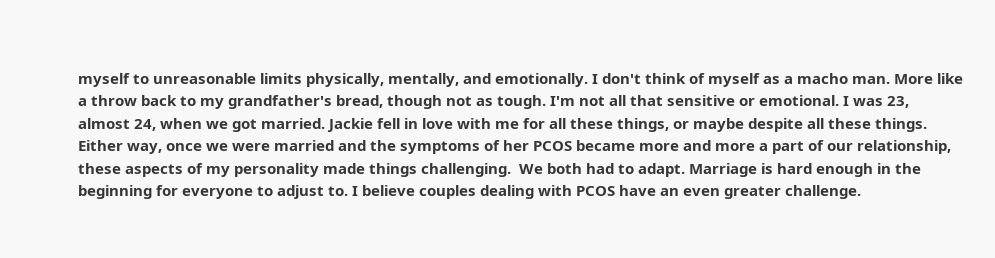myself to unreasonable limits physically, mentally, and emotionally. I don't think of myself as a macho man. More like a throw back to my grandfather's bread, though not as tough. I'm not all that sensitive or emotional. I was 23, almost 24, when we got married. Jackie fell in love with me for all these things, or maybe despite all these things. Either way, once we were married and the symptoms of her PCOS became more and more a part of our relationship, these aspects of my personality made things challenging.  We both had to adapt. Marriage is hard enough in the beginning for everyone to adjust to. I believe couples dealing with PCOS have an even greater challenge.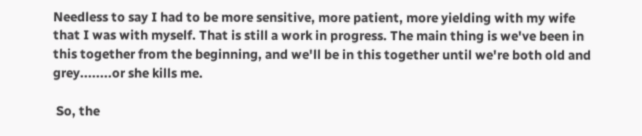Needless to say I had to be more sensitive, more patient, more yielding with my wife that I was with myself. That is still a work in progress. The main thing is we've been in this together from the beginning, and we'll be in this together until we're both old and grey........or she kills me.

 So, the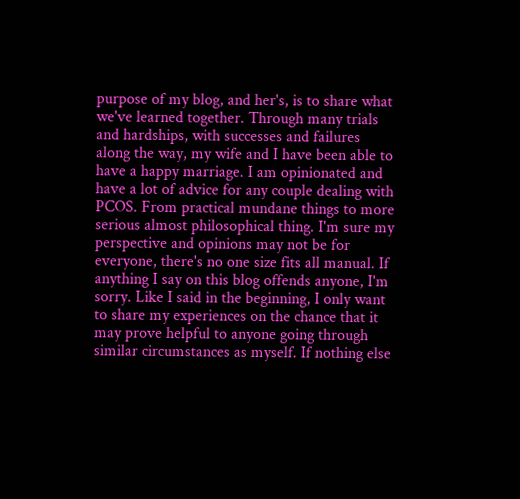purpose of my blog, and her's, is to share what we've learned together. Through many trials and hardships, with successes and failures along the way, my wife and I have been able to have a happy marriage. I am opinionated and have a lot of advice for any couple dealing with PCOS. From practical mundane things to more serious almost philosophical thing. I'm sure my perspective and opinions may not be for everyone, there's no one size fits all manual. If anything I say on this blog offends anyone, I'm sorry. Like I said in the beginning, I only want to share my experiences on the chance that it may prove helpful to anyone going through similar circumstances as myself. If nothing else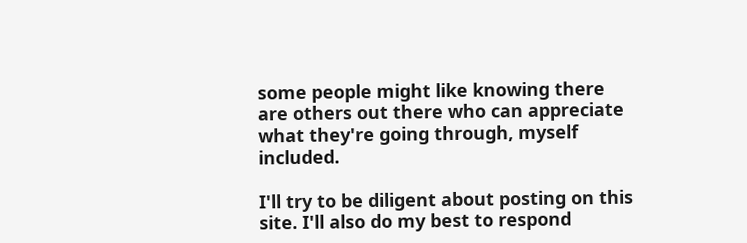some people might like knowing there are others out there who can appreciate what they're going through, myself included.

I'll try to be diligent about posting on this site. I'll also do my best to respond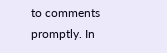to comments promptly. In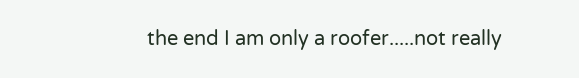the end I am only a roofer.....not really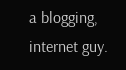a blogging, internet guy.